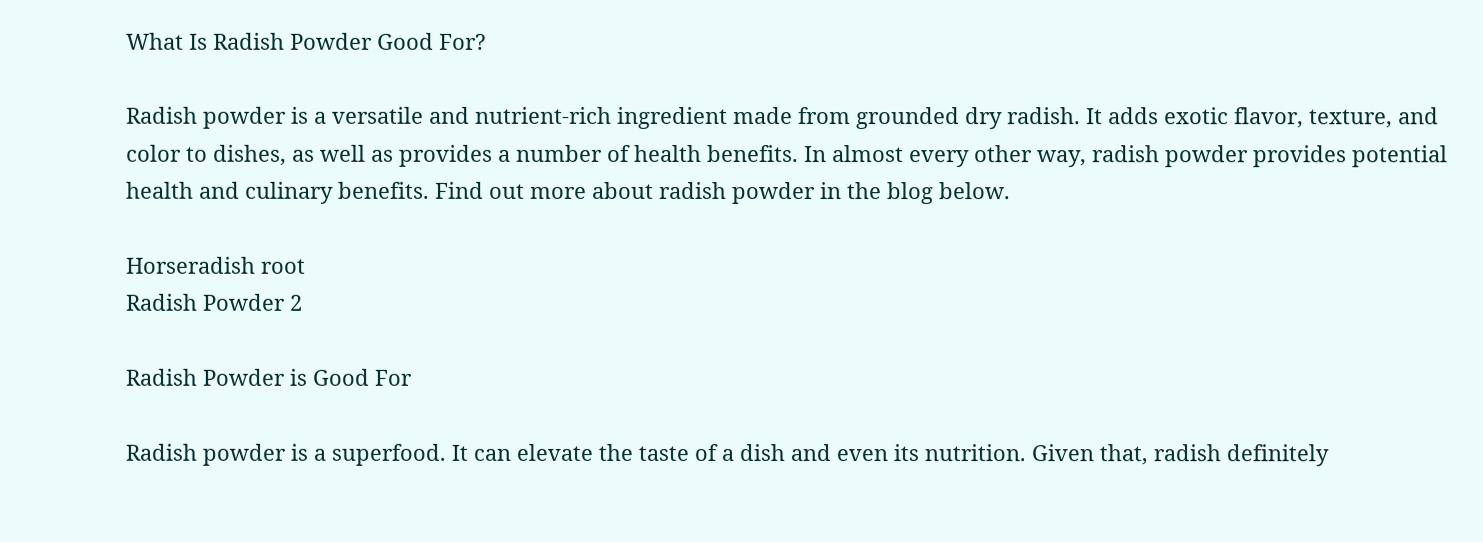What Is Radish Powder Good For?

Radish powder is a versatile and nutrient-rich ingredient made from grounded dry radish. It adds exotic flavor, texture, and color to dishes, as well as provides a number of health benefits. In almost every other way, radish powder provides potential health and culinary benefits. Find out more about radish powder in the blog below.

Horseradish root
Radish Powder 2

Radish Powder is Good For

Radish powder is a superfood. It can elevate the taste of a dish and even its nutrition. Given that, radish definitely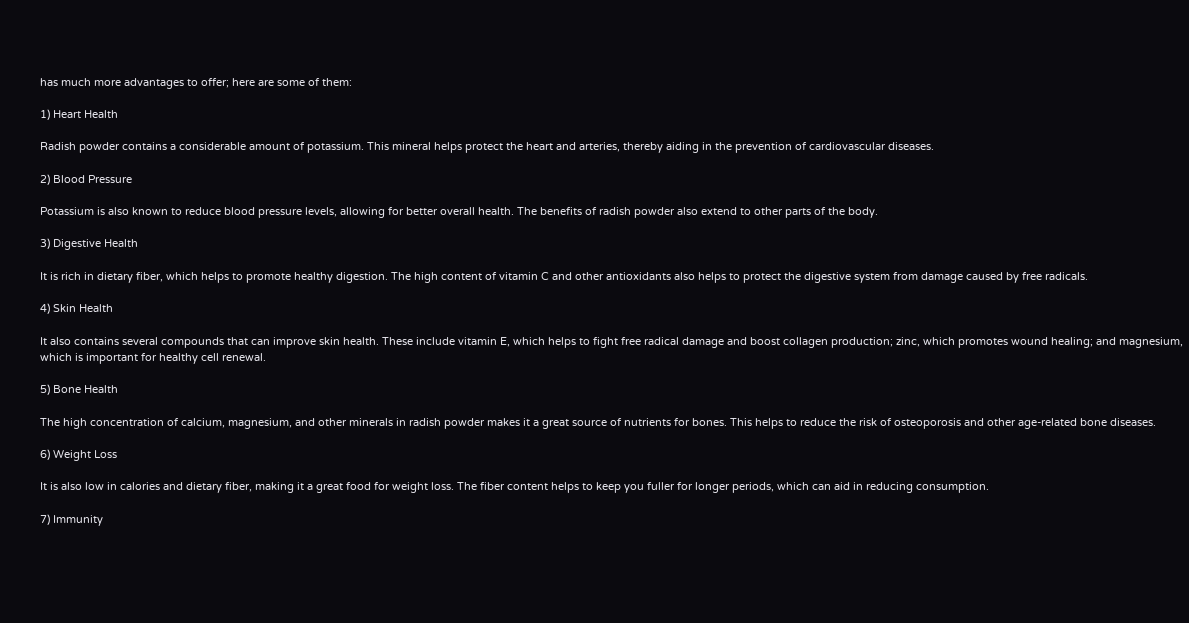has much more advantages to offer; here are some of them:

1) Heart Health

Radish powder contains a considerable amount of potassium. This mineral helps protect the heart and arteries, thereby aiding in the prevention of cardiovascular diseases.

2) Blood Pressure

Potassium is also known to reduce blood pressure levels, allowing for better overall health. The benefits of radish powder also extend to other parts of the body.

3) Digestive Health

It is rich in dietary fiber, which helps to promote healthy digestion. The high content of vitamin C and other antioxidants also helps to protect the digestive system from damage caused by free radicals.

4) Skin Health

It also contains several compounds that can improve skin health. These include vitamin E, which helps to fight free radical damage and boost collagen production; zinc, which promotes wound healing; and magnesium, which is important for healthy cell renewal.

5) Bone Health

The high concentration of calcium, magnesium, and other minerals in radish powder makes it a great source of nutrients for bones. This helps to reduce the risk of osteoporosis and other age-related bone diseases.

6) Weight Loss

It is also low in calories and dietary fiber, making it a great food for weight loss. The fiber content helps to keep you fuller for longer periods, which can aid in reducing consumption.

7) Immunity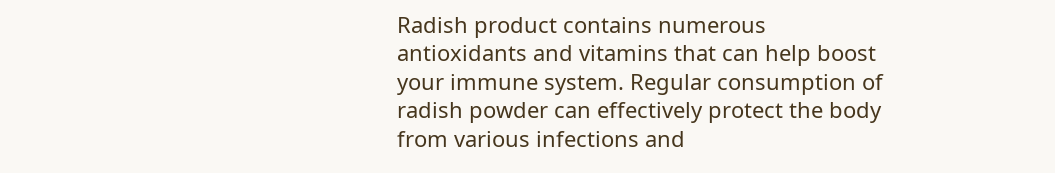Radish product contains numerous antioxidants and vitamins that can help boost your immune system. Regular consumption of radish powder can effectively protect the body from various infections and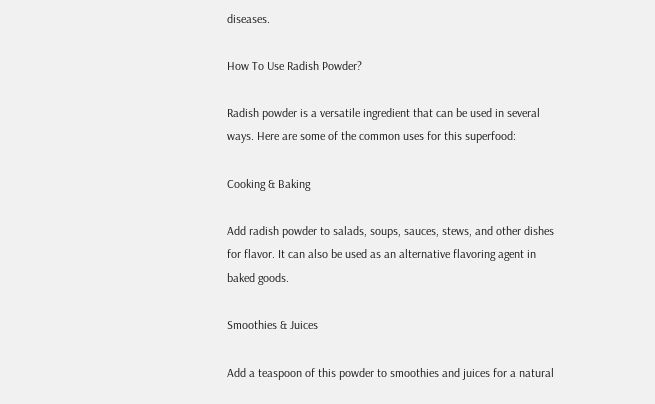diseases.

How To Use Radish Powder?

Radish powder is a versatile ingredient that can be used in several ways. Here are some of the common uses for this superfood:

Cooking & Baking

Add radish powder to salads, soups, sauces, stews, and other dishes for flavor. It can also be used as an alternative flavoring agent in baked goods.

Smoothies & Juices

Add a teaspoon of this powder to smoothies and juices for a natural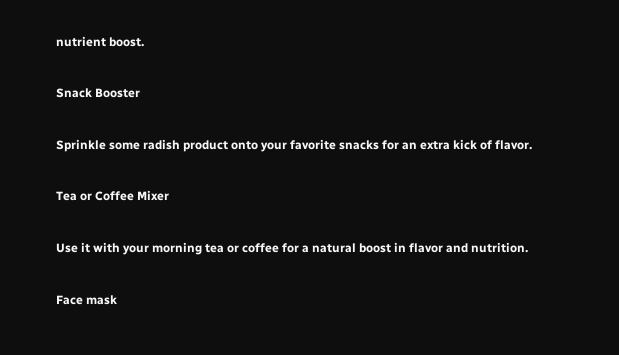nutrient boost.

Snack Booster

Sprinkle some radish product onto your favorite snacks for an extra kick of flavor.

Tea or Coffee Mixer

Use it with your morning tea or coffee for a natural boost in flavor and nutrition.

Face mask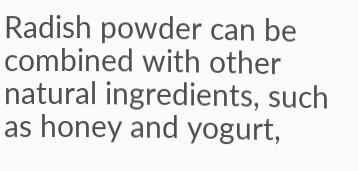Radish powder can be combined with other natural ingredients, such as honey and yogurt,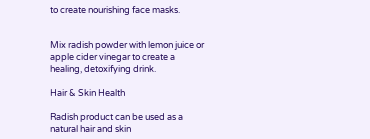to create nourishing face masks.


Mix radish powder with lemon juice or apple cider vinegar to create a healing, detoxifying drink.

Hair & Skin Health

Radish product can be used as a natural hair and skin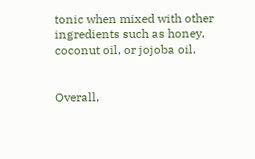tonic when mixed with other ingredients such as honey, coconut oil, or jojoba oil.


Overall,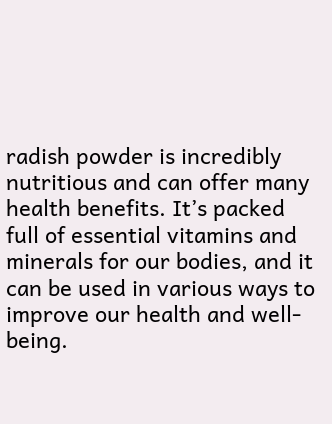radish powder is incredibly nutritious and can offer many health benefits. It’s packed full of essential vitamins and minerals for our bodies, and it can be used in various ways to improve our health and well-being.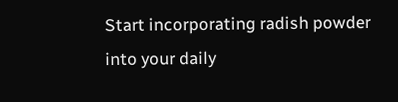Start incorporating radish powder into your daily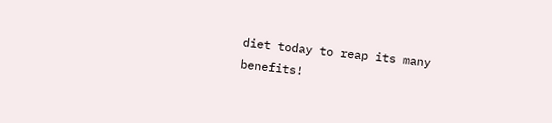diet today to reap its many benefits!